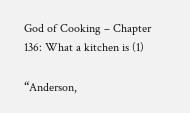God of Cooking – Chapter 136: What a kitchen is (1)

“Anderson,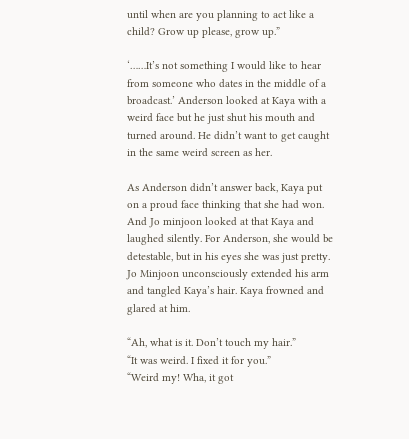until when are you planning to act like a child? Grow up please, grow up.”

‘……It’s not something I would like to hear from someone who dates in the middle of a broadcast.’ Anderson looked at Kaya with a weird face but he just shut his mouth and turned around. He didn’t want to get caught in the same weird screen as her.

As Anderson didn’t answer back, Kaya put on a proud face thinking that she had won. And Jo minjoon looked at that Kaya and laughed silently. For Anderson, she would be detestable, but in his eyes she was just pretty. Jo Minjoon unconsciously extended his arm and tangled Kaya’s hair. Kaya frowned and glared at him.

“Ah, what is it. Don’t touch my hair.”
“It was weird. I fixed it for you.”
“Weird my! Wha, it got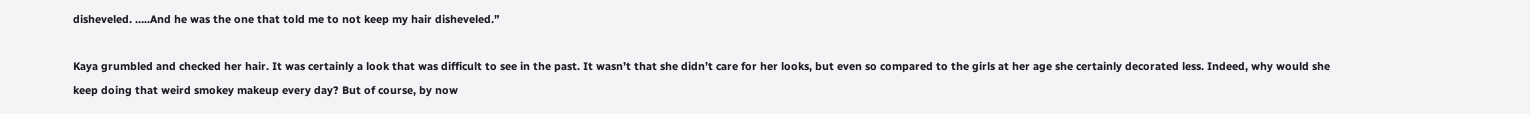disheveled. …..And he was the one that told me to not keep my hair disheveled.”

Kaya grumbled and checked her hair. It was certainly a look that was difficult to see in the past. It wasn’t that she didn’t care for her looks, but even so compared to the girls at her age she certainly decorated less. Indeed, why would she keep doing that weird smokey makeup every day? But of course, by now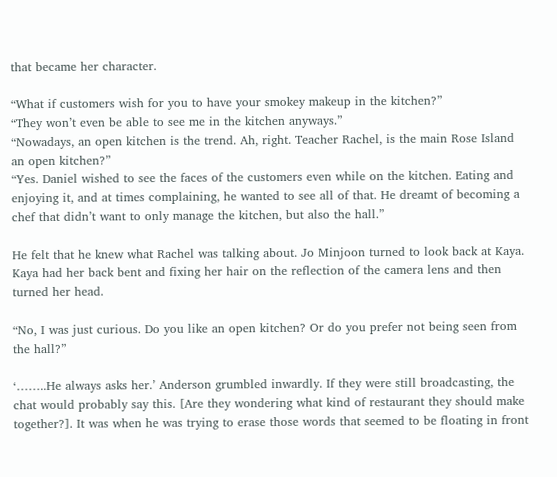that became her character.

“What if customers wish for you to have your smokey makeup in the kitchen?”
“They won’t even be able to see me in the kitchen anyways.”
“Nowadays, an open kitchen is the trend. Ah, right. Teacher Rachel, is the main Rose Island an open kitchen?”
“Yes. Daniel wished to see the faces of the customers even while on the kitchen. Eating and enjoying it, and at times complaining, he wanted to see all of that. He dreamt of becoming a chef that didn’t want to only manage the kitchen, but also the hall.”

He felt that he knew what Rachel was talking about. Jo Minjoon turned to look back at Kaya. Kaya had her back bent and fixing her hair on the reflection of the camera lens and then turned her head.

“No, I was just curious. Do you like an open kitchen? Or do you prefer not being seen from the hall?”

‘……..He always asks her.’ Anderson grumbled inwardly. If they were still broadcasting, the chat would probably say this. [Are they wondering what kind of restaurant they should make together?]. It was when he was trying to erase those words that seemed to be floating in front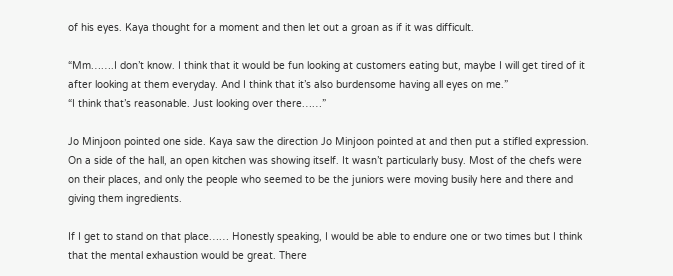of his eyes. Kaya thought for a moment and then let out a groan as if it was difficult.

“Mm…….I don’t know. I think that it would be fun looking at customers eating but, maybe I will get tired of it after looking at them everyday. And I think that it’s also burdensome having all eyes on me.”
“I think that’s reasonable. Just looking over there……”

Jo Minjoon pointed one side. Kaya saw the direction Jo Minjoon pointed at and then put a stifled expression. On a side of the hall, an open kitchen was showing itself. It wasn’t particularly busy. Most of the chefs were on their places, and only the people who seemed to be the juniors were moving busily here and there and giving them ingredients.

If I get to stand on that place…… Honestly speaking, I would be able to endure one or two times but I think that the mental exhaustion would be great. There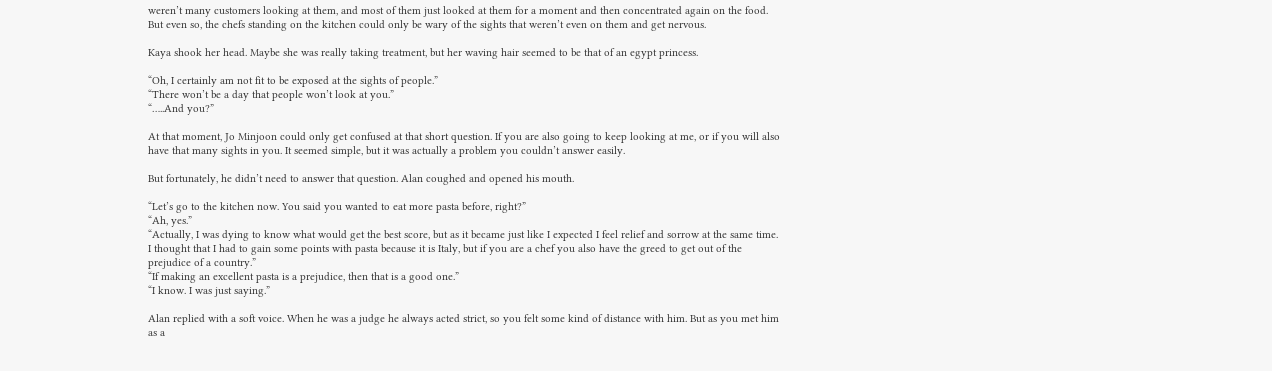weren’t many customers looking at them, and most of them just looked at them for a moment and then concentrated again on the food. But even so, the chefs standing on the kitchen could only be wary of the sights that weren’t even on them and get nervous.

Kaya shook her head. Maybe she was really taking treatment, but her waving hair seemed to be that of an egypt princess.

“Oh, I certainly am not fit to be exposed at the sights of people.”
“There won’t be a day that people won’t look at you.”
“…..And you?”

At that moment, Jo Minjoon could only get confused at that short question. If you are also going to keep looking at me, or if you will also have that many sights in you. It seemed simple, but it was actually a problem you couldn’t answer easily.

But fortunately, he didn’t need to answer that question. Alan coughed and opened his mouth.

“Let’s go to the kitchen now. You said you wanted to eat more pasta before, right?”
“Ah, yes.”
“Actually, I was dying to know what would get the best score, but as it became just like I expected I feel relief and sorrow at the same time. I thought that I had to gain some points with pasta because it is Italy, but if you are a chef you also have the greed to get out of the prejudice of a country.”
“If making an excellent pasta is a prejudice, then that is a good one.”
“I know. I was just saying.”

Alan replied with a soft voice. When he was a judge he always acted strict, so you felt some kind of distance with him. But as you met him as a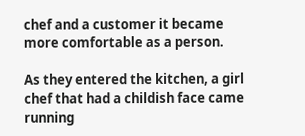chef and a customer it became more comfortable as a person.

As they entered the kitchen, a girl chef that had a childish face came running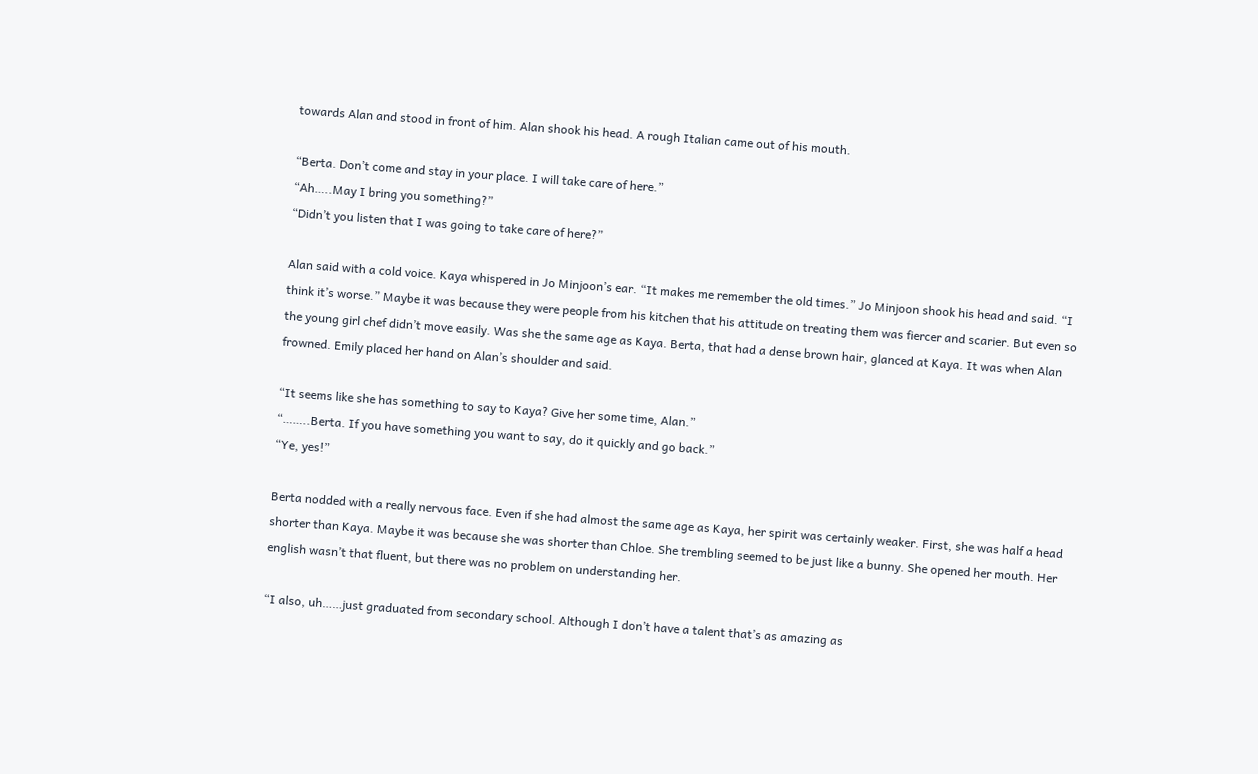towards Alan and stood in front of him. Alan shook his head. A rough Italian came out of his mouth.

“Berta. Don’t come and stay in your place. I will take care of here.”
“Ah…..May I bring you something?”
“Didn’t you listen that I was going to take care of here?”

Alan said with a cold voice. Kaya whispered in Jo Minjoon’s ear. “It makes me remember the old times.” Jo Minjoon shook his head and said. “I think it’s worse.” Maybe it was because they were people from his kitchen that his attitude on treating them was fiercer and scarier. But even so the young girl chef didn’t move easily. Was she the same age as Kaya. Berta, that had a dense brown hair, glanced at Kaya. It was when Alan frowned. Emily placed her hand on Alan’s shoulder and said.

“It seems like she has something to say to Kaya? Give her some time, Alan.”
“……..Berta. If you have something you want to say, do it quickly and go back.”
“Ye, yes!”

Berta nodded with a really nervous face. Even if she had almost the same age as Kaya, her spirit was certainly weaker. First, she was half a head shorter than Kaya. Maybe it was because she was shorter than Chloe. She trembling seemed to be just like a bunny. She opened her mouth. Her english wasn’t that fluent, but there was no problem on understanding her.

“I also, uh……just graduated from secondary school. Although I don’t have a talent that’s as amazing as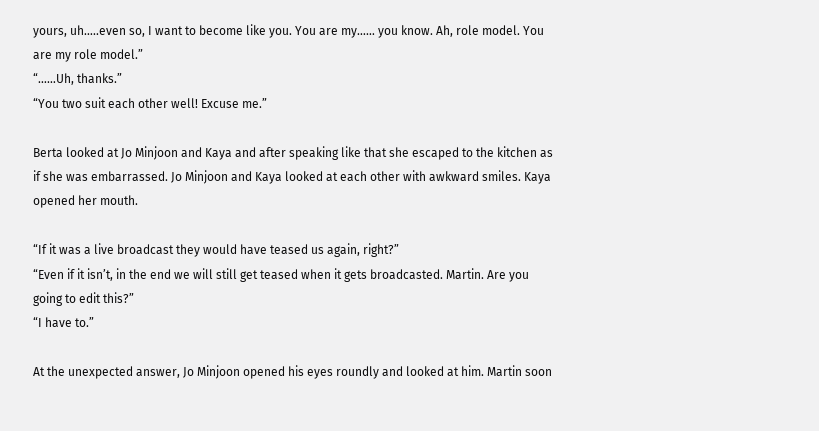yours, uh…..even so, I want to become like you. You are my…… you know. Ah, role model. You are my role model.”
“……Uh, thanks.”
“You two suit each other well! Excuse me.”

Berta looked at Jo Minjoon and Kaya and after speaking like that she escaped to the kitchen as if she was embarrassed. Jo Minjoon and Kaya looked at each other with awkward smiles. Kaya opened her mouth.

“If it was a live broadcast they would have teased us again, right?”
“Even if it isn’t, in the end we will still get teased when it gets broadcasted. Martin. Are you going to edit this?”
“I have to.”

At the unexpected answer, Jo Minjoon opened his eyes roundly and looked at him. Martin soon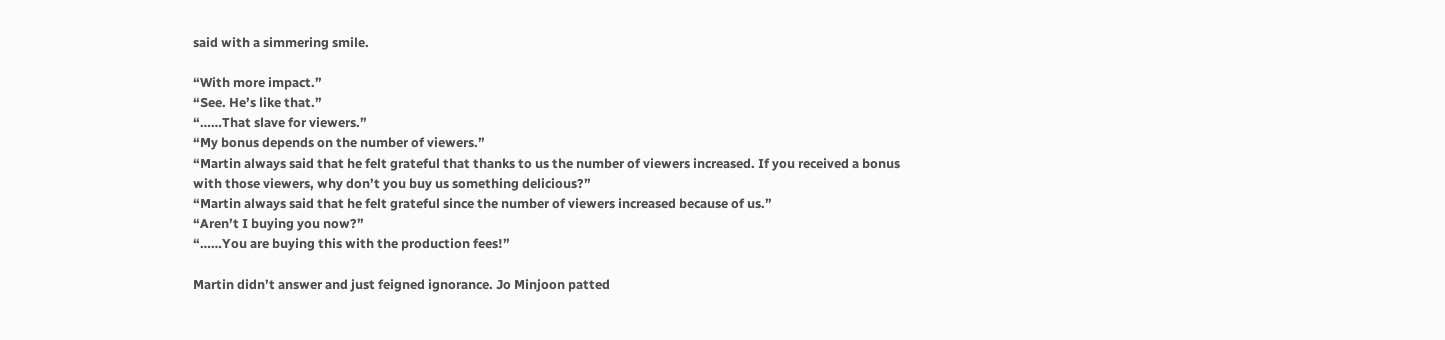said with a simmering smile.

“With more impact.”
“See. He’s like that.”
“……That slave for viewers.”
“My bonus depends on the number of viewers.”
“Martin always said that he felt grateful that thanks to us the number of viewers increased. If you received a bonus with those viewers, why don’t you buy us something delicious?”
“Martin always said that he felt grateful since the number of viewers increased because of us.”
“Aren’t I buying you now?”
“……You are buying this with the production fees!”

Martin didn’t answer and just feigned ignorance. Jo Minjoon patted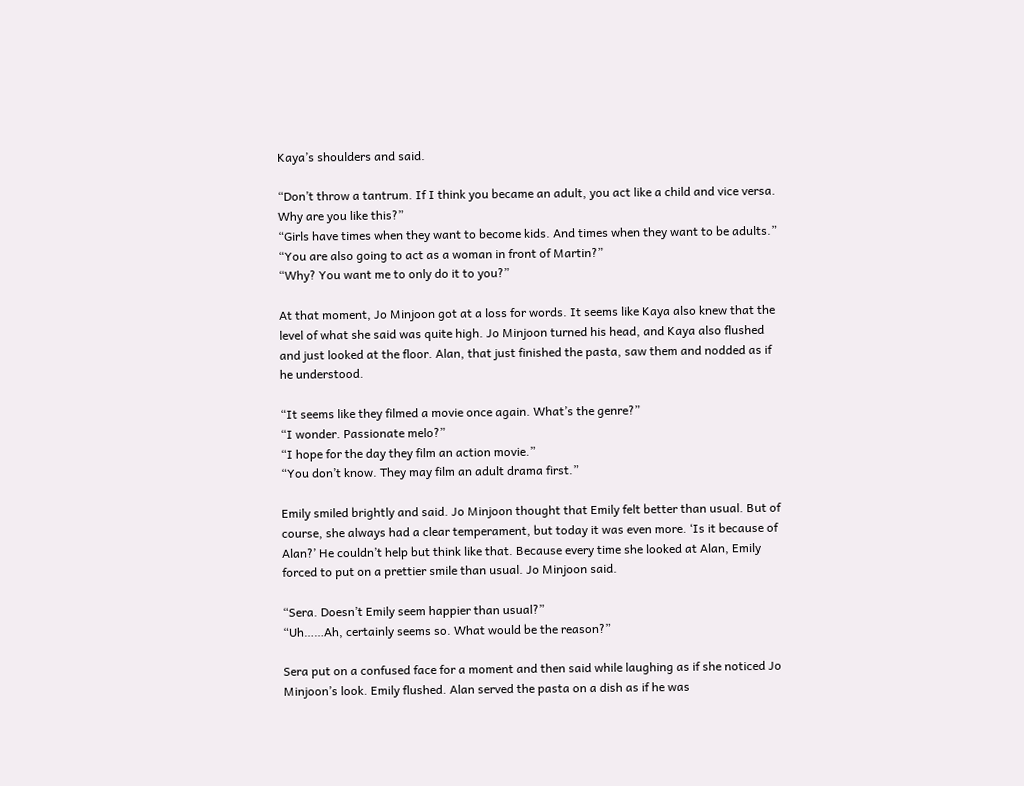Kaya’s shoulders and said.

“Don’t throw a tantrum. If I think you became an adult, you act like a child and vice versa. Why are you like this?”
“Girls have times when they want to become kids. And times when they want to be adults.”
“You are also going to act as a woman in front of Martin?”
“Why? You want me to only do it to you?”

At that moment, Jo Minjoon got at a loss for words. It seems like Kaya also knew that the level of what she said was quite high. Jo Minjoon turned his head, and Kaya also flushed and just looked at the floor. Alan, that just finished the pasta, saw them and nodded as if he understood.

“It seems like they filmed a movie once again. What’s the genre?”
“I wonder. Passionate melo?”
“I hope for the day they film an action movie.”
“You don’t know. They may film an adult drama first.”

Emily smiled brightly and said. Jo Minjoon thought that Emily felt better than usual. But of course, she always had a clear temperament, but today it was even more. ‘Is it because of Alan?’ He couldn’t help but think like that. Because every time she looked at Alan, Emily forced to put on a prettier smile than usual. Jo Minjoon said.

“Sera. Doesn’t Emily seem happier than usual?”
“Uh……Ah, certainly seems so. What would be the reason?”

Sera put on a confused face for a moment and then said while laughing as if she noticed Jo Minjoon’s look. Emily flushed. Alan served the pasta on a dish as if he was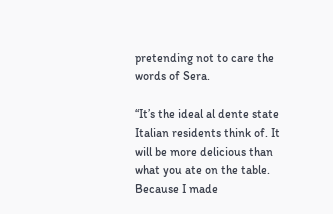pretending not to care the words of Sera.

“It’s the ideal al dente state Italian residents think of. It will be more delicious than what you ate on the table. Because I made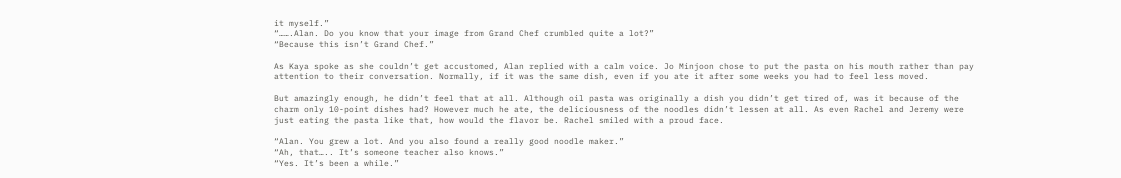it myself.”
“…….Alan. Do you know that your image from Grand Chef crumbled quite a lot?”
“Because this isn’t Grand Chef.”

As Kaya spoke as she couldn’t get accustomed, Alan replied with a calm voice. Jo Minjoon chose to put the pasta on his mouth rather than pay attention to their conversation. Normally, if it was the same dish, even if you ate it after some weeks you had to feel less moved.

But amazingly enough, he didn’t feel that at all. Although oil pasta was originally a dish you didn’t get tired of, was it because of the charm only 10-point dishes had? However much he ate, the deliciousness of the noodles didn’t lessen at all. As even Rachel and Jeremy were just eating the pasta like that, how would the flavor be. Rachel smiled with a proud face.

“Alan. You grew a lot. And you also found a really good noodle maker.”
“Ah, that….. It’s someone teacher also knows.”
“Yes. It’s been a while.”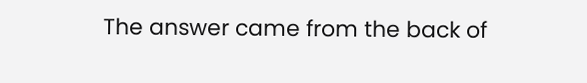The answer came from the back of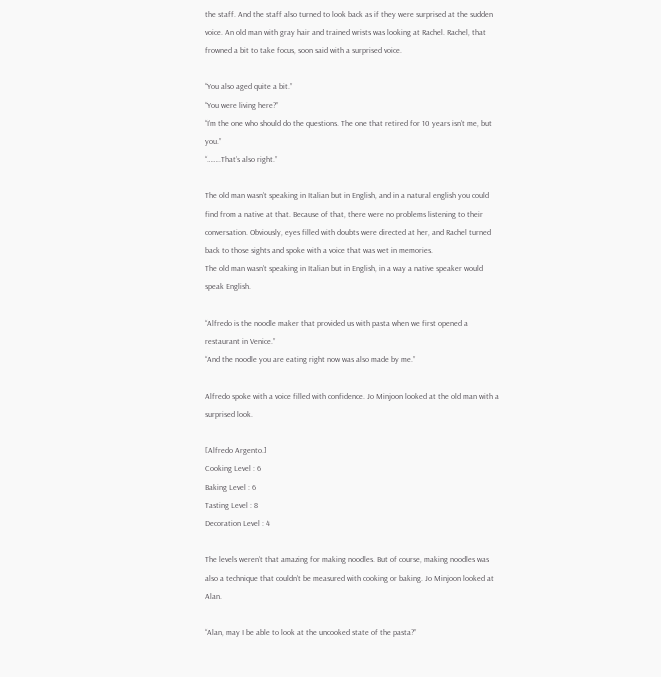the staff. And the staff also turned to look back as if they were surprised at the sudden voice. An old man with gray hair and trained wrists was looking at Rachel. Rachel, that frowned a bit to take focus, soon said with a surprised voice.

“You also aged quite a bit.”
“You were living here?”
“I’m the one who should do the questions. The one that retired for 10 years isn’t me, but you.”
“……..That’s also right.”

The old man wasn’t speaking in Italian but in English, and in a natural english you could find from a native at that. Because of that, there were no problems listening to their conversation. Obviously, eyes filled with doubts were directed at her, and Rachel turned back to those sights and spoke with a voice that was wet in memories.
The old man wasn’t speaking in Italian but in English, in a way a native speaker would speak English.

“Alfredo is the noodle maker that provided us with pasta when we first opened a restaurant in Venice.”
“And the noodle you are eating right now was also made by me.”

Alfredo spoke with a voice filled with confidence. Jo Minjoon looked at the old man with a surprised look.

[Alfredo Argento.]
Cooking Level : 6
Baking Level : 6
Tasting Level : 8
Decoration Level : 4

The levels weren’t that amazing for making noodles. But of course, making noodles was also a technique that couldn’t be measured with cooking or baking. Jo Minjoon looked at Alan.

“Alan, may I be able to look at the uncooked state of the pasta?”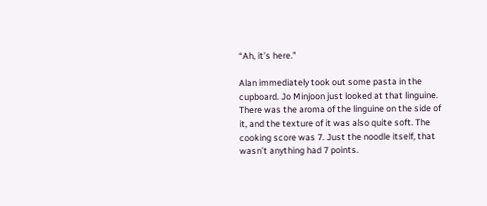“Ah, it’s here.”

Alan immediately took out some pasta in the cupboard. Jo Minjoon just looked at that linguine. There was the aroma of the linguine on the side of it, and the texture of it was also quite soft. The cooking score was 7. Just the noodle itself, that wasn’t anything had 7 points.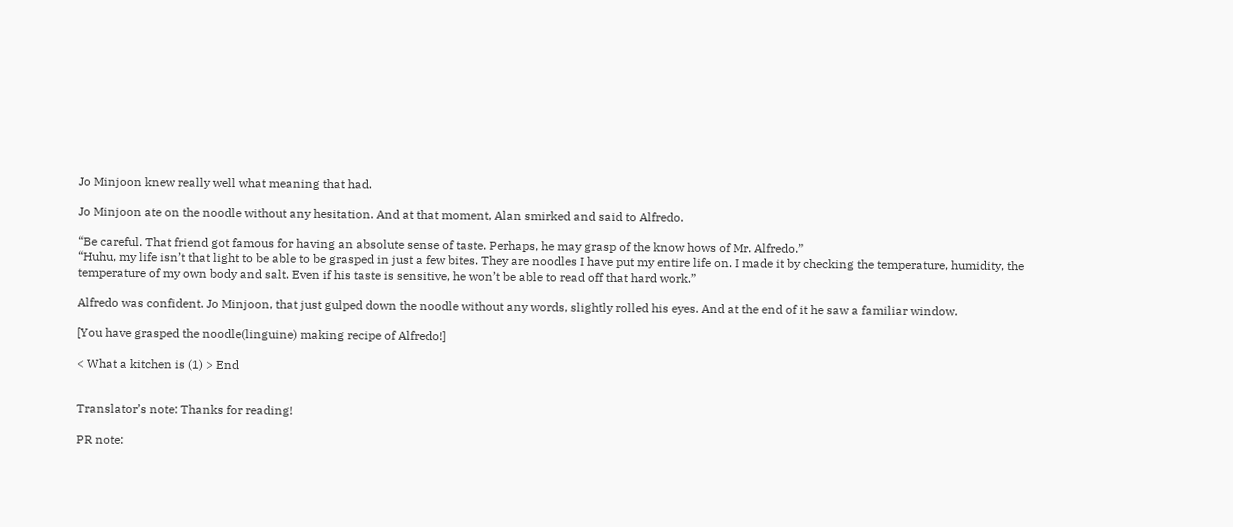Jo Minjoon knew really well what meaning that had.

Jo Minjoon ate on the noodle without any hesitation. And at that moment, Alan smirked and said to Alfredo.

“Be careful. That friend got famous for having an absolute sense of taste. Perhaps, he may grasp of the know hows of Mr. Alfredo.”
“Huhu, my life isn’t that light to be able to be grasped in just a few bites. They are noodles I have put my entire life on. I made it by checking the temperature, humidity, the temperature of my own body and salt. Even if his taste is sensitive, he won’t be able to read off that hard work.”

Alfredo was confident. Jo Minjoon, that just gulped down the noodle without any words, slightly rolled his eyes. And at the end of it he saw a familiar window.

[You have grasped the noodle(linguine) making recipe of Alfredo!]

< What a kitchen is (1) > End


Translator’s note: Thanks for reading!

PR note: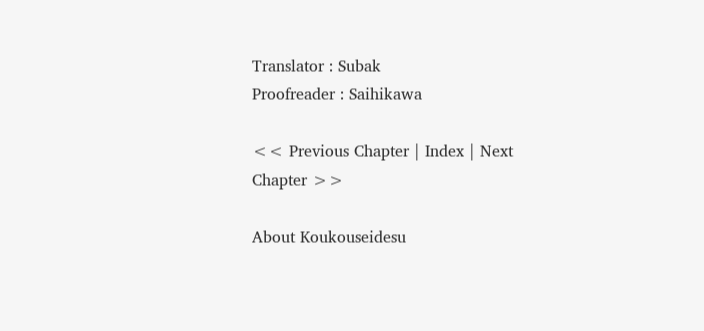Translator : Subak
Proofreader : Saihikawa

<< Previous Chapter | Index | Next Chapter >>

About Koukouseidesu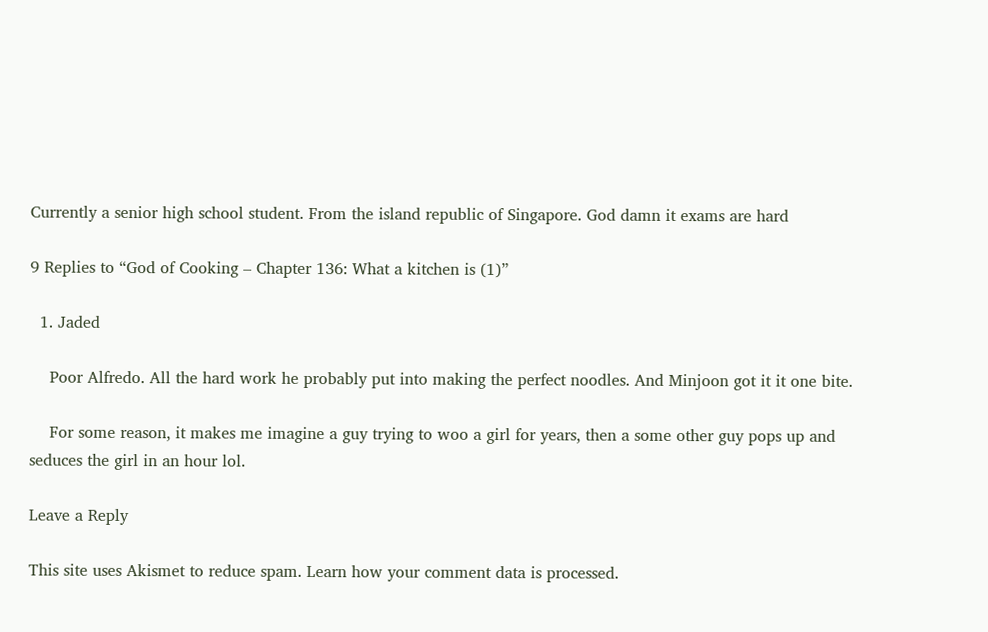Currently a senior high school student. From the island republic of Singapore. God damn it exams are hard

9 Replies to “God of Cooking – Chapter 136: What a kitchen is (1)”

  1. Jaded

    Poor Alfredo. All the hard work he probably put into making the perfect noodles. And Minjoon got it it one bite.

    For some reason, it makes me imagine a guy trying to woo a girl for years, then a some other guy pops up and seduces the girl in an hour lol.

Leave a Reply

This site uses Akismet to reduce spam. Learn how your comment data is processed.